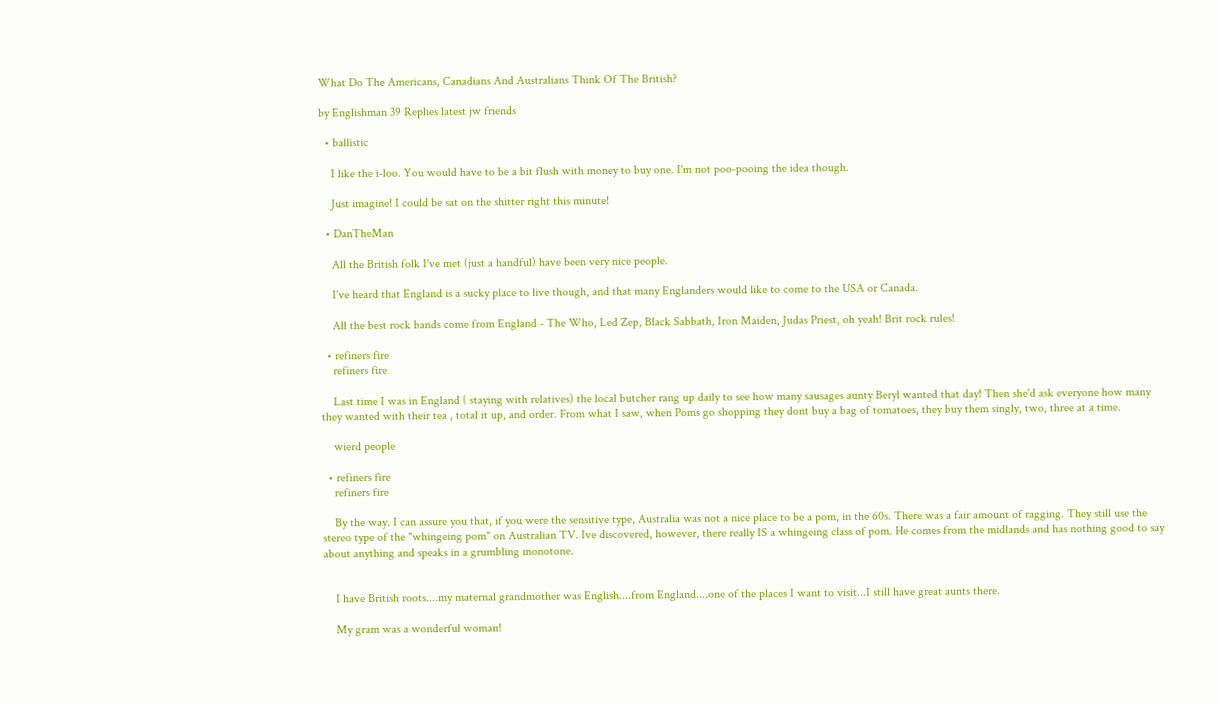What Do The Americans, Canadians And Australians Think Of The British?

by Englishman 39 Replies latest jw friends

  • ballistic

    I like the i-loo. You would have to be a bit flush with money to buy one. I'm not poo-pooing the idea though.

    Just imagine! I could be sat on the shitter right this minute!

  • DanTheMan

    All the British folk I've met (just a handful) have been very nice people.

    I've heard that England is a sucky place to live though, and that many Englanders would like to come to the USA or Canada.

    All the best rock bands come from England - The Who, Led Zep, Black Sabbath, Iron Maiden, Judas Priest, oh yeah! Brit rock rules!

  • refiners fire
    refiners fire

    Last time I was in England ( staying with relatives) the local butcher rang up daily to see how many sausages aunty Beryl wanted that day! Then she'd ask everyone how many they wanted with their tea , total it up, and order. From what I saw, when Poms go shopping they dont buy a bag of tomatoes, they buy them singly, two, three at a time.

    wierd people

  • refiners fire
    refiners fire

    By the way. I can assure you that, if you were the sensitive type, Australia was not a nice place to be a pom, in the 60s. There was a fair amount of ragging. They still use the stereo type of the "whingeing pom" on Australian TV. Ive discovered, however, there really IS a whingeing class of pom. He comes from the midlands and has nothing good to say about anything and speaks in a grumbling monotone.


    I have British roots....my maternal grandmother was English....from England....one of the places I want to visit...I still have great aunts there.

    My gram was a wonderful woman!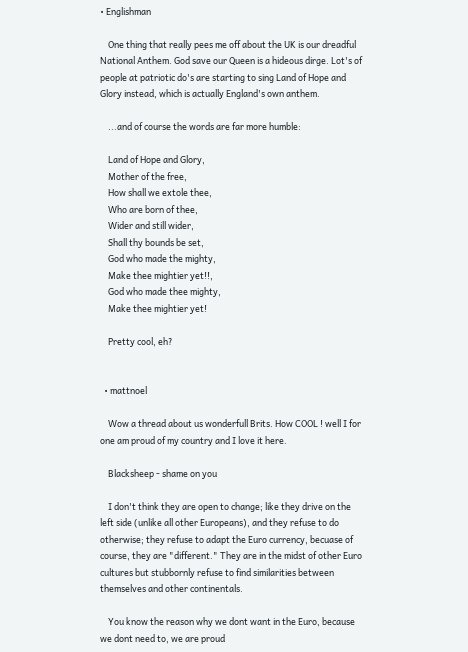• Englishman

    One thing that really pees me off about the UK is our dreadful National Anthem. God save our Queen is a hideous dirge. Lot's of people at patriotic do's are starting to sing Land of Hope and Glory instead, which is actually England's own anthem.

    ...and of course the words are far more humble:

    Land of Hope and Glory,
    Mother of the free,
    How shall we extole thee,
    Who are born of thee,
    Wider and still wider,
    Shall thy bounds be set,
    God who made the mighty,
    Make thee mightier yet!!,
    God who made thee mighty,
    Make thee mightier yet!

    Pretty cool, eh?


  • mattnoel

    Wow a thread about us wonderfull Brits. How COOL ! well I for one am proud of my country and I love it here.

    Blacksheep - shame on you

    I don't think they are open to change; like they drive on the left side (unlike all other Europeans), and they refuse to do otherwise; they refuse to adapt the Euro currency, becuase of course, they are "different." They are in the midst of other Euro cultures but stubbornly refuse to find similarities between themselves and other continentals.

    You know the reason why we dont want in the Euro, because we dont need to, we are proud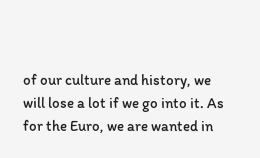of our culture and history, we will lose a lot if we go into it. As for the Euro, we are wanted in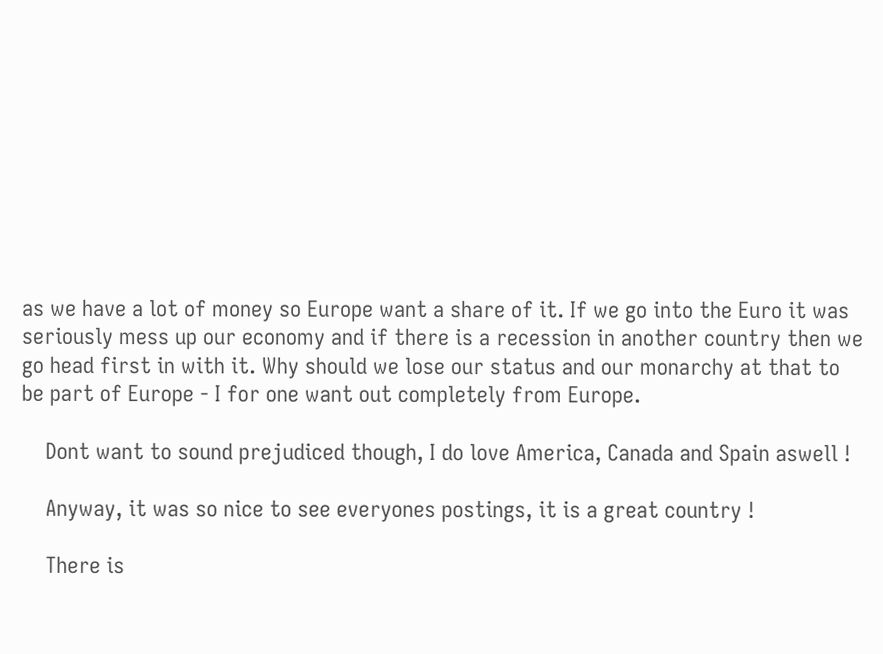as we have a lot of money so Europe want a share of it. If we go into the Euro it was seriously mess up our economy and if there is a recession in another country then we go head first in with it. Why should we lose our status and our monarchy at that to be part of Europe - I for one want out completely from Europe.

    Dont want to sound prejudiced though, I do love America, Canada and Spain aswell !

    Anyway, it was so nice to see everyones postings, it is a great country !

    There is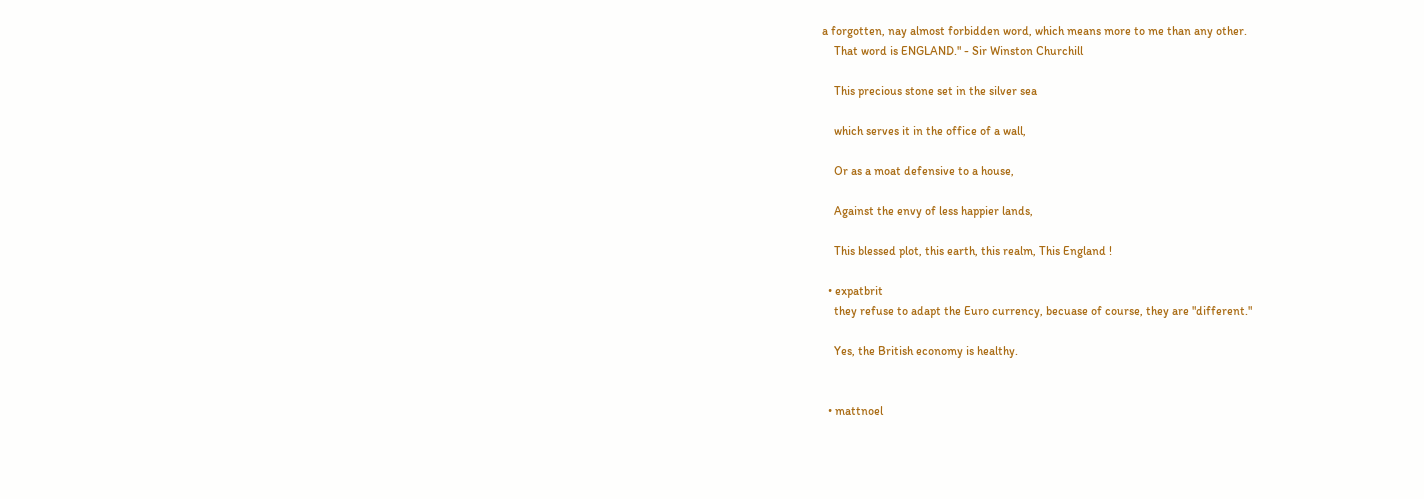a forgotten, nay almost forbidden word, which means more to me than any other.
    That word is ENGLAND." - Sir Winston Churchill

    This precious stone set in the silver sea

    which serves it in the office of a wall,

    Or as a moat defensive to a house,

    Against the envy of less happier lands,

    This blessed plot, this earth, this realm, This England !

  • expatbrit
    they refuse to adapt the Euro currency, becuase of course, they are "different."

    Yes, the British economy is healthy.


  • mattnoel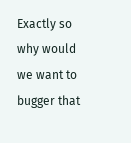Exactly so why would we want to bugger that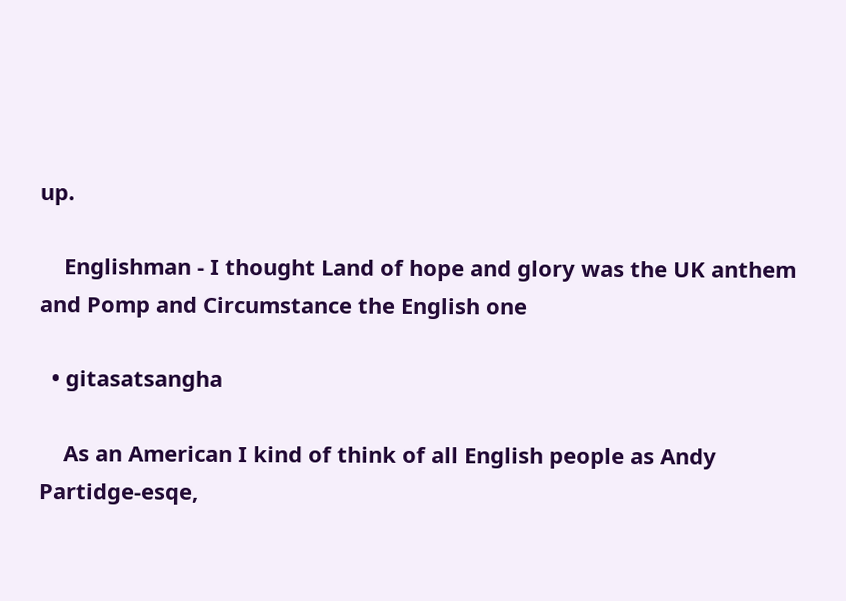up.

    Englishman - I thought Land of hope and glory was the UK anthem and Pomp and Circumstance the English one

  • gitasatsangha

    As an American I kind of think of all English people as Andy Partidge-esqe,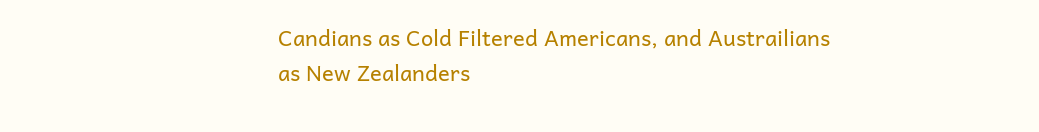Candians as Cold Filtered Americans, and Austrailians as New Zealanders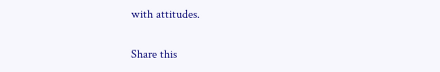with attitudes.

Share this